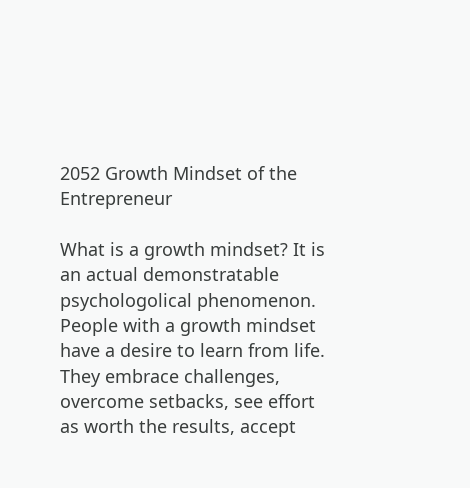2052 Growth Mindset of the Entrepreneur

What is a growth mindset? It is an actual demonstratable psychologolical phenomenon. People with a growth mindset have a desire to learn from life. They embrace challenges, overcome setbacks, see effort as worth the results, accept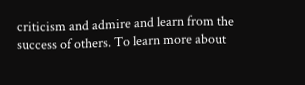criticism and admire and learn from the success of others. To learn more about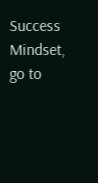Success Mindset, go to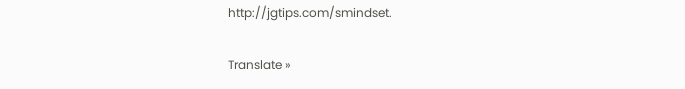http://jgtips.com/smindset.

Translate »